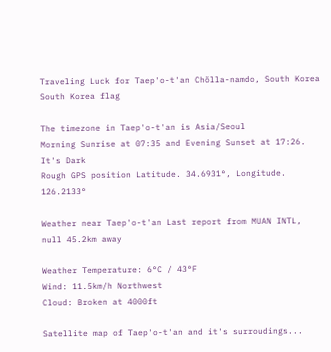Traveling Luck for Taep'o-t'an Chŏlla-namdo, South Korea South Korea flag

The timezone in Taep'o-t'an is Asia/Seoul
Morning Sunrise at 07:35 and Evening Sunset at 17:26. It's Dark
Rough GPS position Latitude. 34.6931°, Longitude. 126.2133°

Weather near Taep'o-t'an Last report from MUAN INTL, null 45.2km away

Weather Temperature: 6°C / 43°F
Wind: 11.5km/h Northwest
Cloud: Broken at 4000ft

Satellite map of Taep'o-t'an and it's surroudings...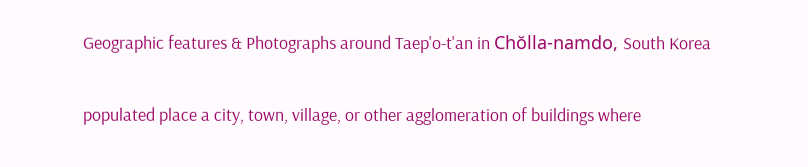Geographic features & Photographs around Taep'o-t'an in Chŏlla-namdo, South Korea

populated place a city, town, village, or other agglomeration of buildings where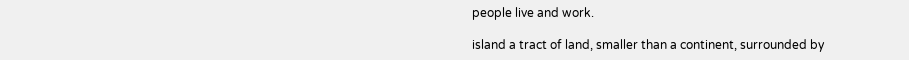people live and work.

island a tract of land, smaller than a continent, surrounded by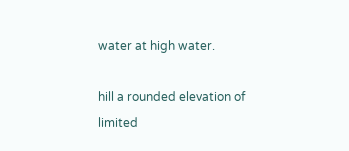water at high water.

hill a rounded elevation of limited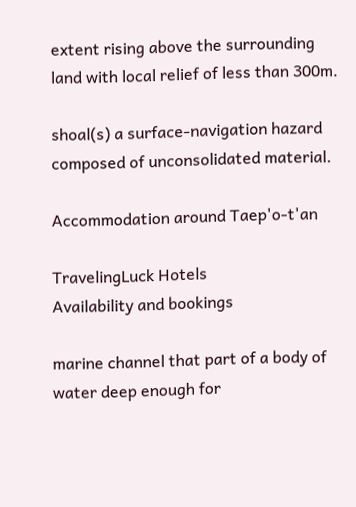extent rising above the surrounding land with local relief of less than 300m.

shoal(s) a surface-navigation hazard composed of unconsolidated material.

Accommodation around Taep'o-t'an

TravelingLuck Hotels
Availability and bookings

marine channel that part of a body of water deep enough for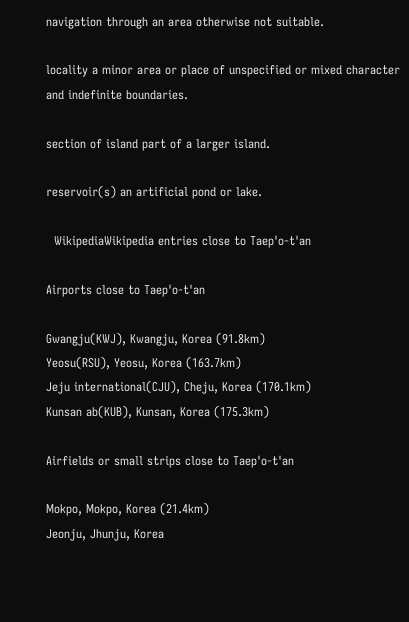navigation through an area otherwise not suitable.

locality a minor area or place of unspecified or mixed character and indefinite boundaries.

section of island part of a larger island.

reservoir(s) an artificial pond or lake.

  WikipediaWikipedia entries close to Taep'o-t'an

Airports close to Taep'o-t'an

Gwangju(KWJ), Kwangju, Korea (91.8km)
Yeosu(RSU), Yeosu, Korea (163.7km)
Jeju international(CJU), Cheju, Korea (170.1km)
Kunsan ab(KUB), Kunsan, Korea (175.3km)

Airfields or small strips close to Taep'o-t'an

Mokpo, Mokpo, Korea (21.4km)
Jeonju, Jhunju, Korea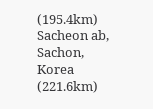(195.4km)
Sacheon ab, Sachon, Korea (221.6km)